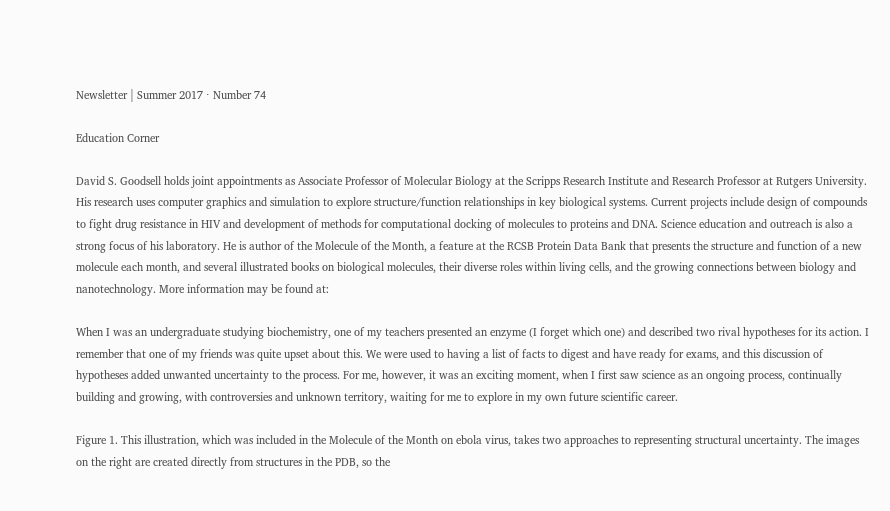Newsletter | Summer 2017 ⋅ Number 74

Education Corner

David S. Goodsell holds joint appointments as Associate Professor of Molecular Biology at the Scripps Research Institute and Research Professor at Rutgers University. His research uses computer graphics and simulation to explore structure/function relationships in key biological systems. Current projects include design of compounds to fight drug resistance in HIV and development of methods for computational docking of molecules to proteins and DNA. Science education and outreach is also a strong focus of his laboratory. He is author of the Molecule of the Month, a feature at the RCSB Protein Data Bank that presents the structure and function of a new molecule each month, and several illustrated books on biological molecules, their diverse roles within living cells, and the growing connections between biology and nanotechnology. More information may be found at:

When I was an undergraduate studying biochemistry, one of my teachers presented an enzyme (I forget which one) and described two rival hypotheses for its action. I remember that one of my friends was quite upset about this. We were used to having a list of facts to digest and have ready for exams, and this discussion of hypotheses added unwanted uncertainty to the process. For me, however, it was an exciting moment, when I first saw science as an ongoing process, continually building and growing, with controversies and unknown territory, waiting for me to explore in my own future scientific career.

Figure 1. This illustration, which was included in the Molecule of the Month on ebola virus, takes two approaches to representing structural uncertainty. The images on the right are created directly from structures in the PDB, so the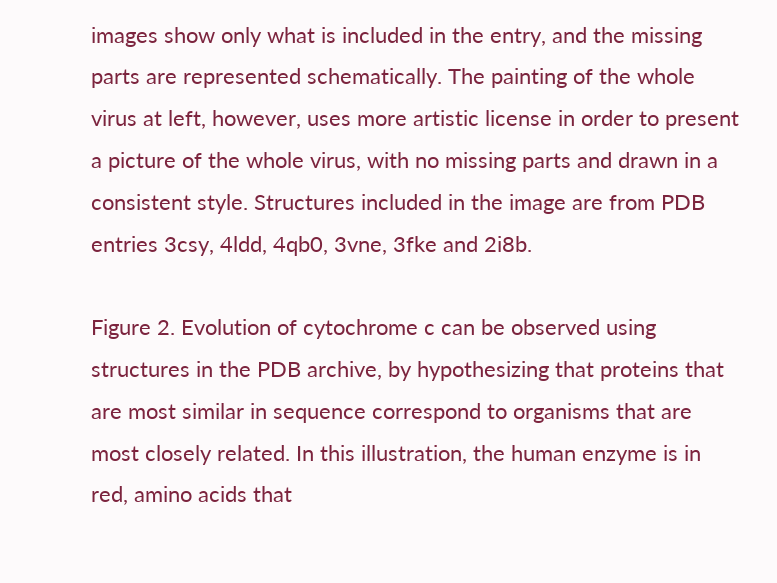images show only what is included in the entry, and the missing parts are represented schematically. The painting of the whole virus at left, however, uses more artistic license in order to present a picture of the whole virus, with no missing parts and drawn in a consistent style. Structures included in the image are from PDB entries 3csy, 4ldd, 4qb0, 3vne, 3fke and 2i8b.

Figure 2. Evolution of cytochrome c can be observed using structures in the PDB archive, by hypothesizing that proteins that are most similar in sequence correspond to organisms that are most closely related. In this illustration, the human enzyme is in red, amino acids that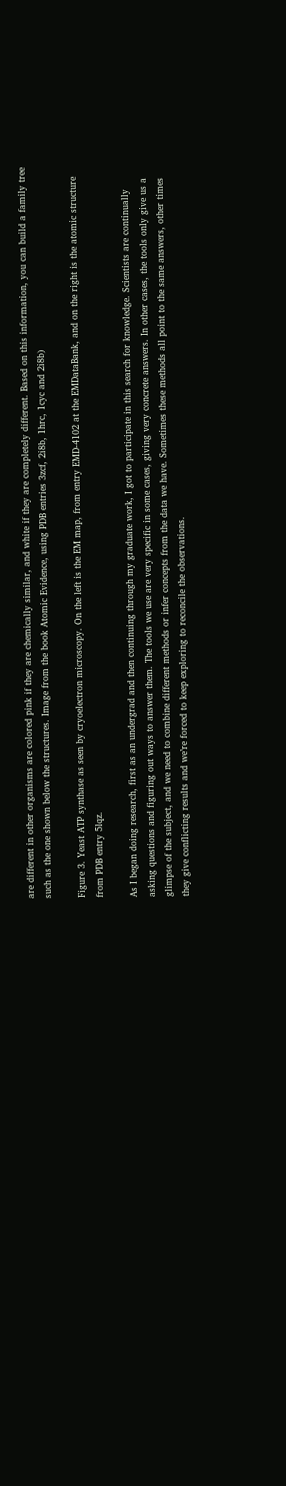are different in other organisms are colored pink if they are chemically similar, and white if they are completely different. Based on this information, you can build a family tree such as the one shown below the structures. Image from the book Atomic Evidence, using PDB entries 3zcf, 2i8b, 1hrc, 1cyc and 2i8b)

Figure 3. Yeast ATP synthase as seen by cryoelectron microscopy. On the left is the EM map, from entry EMD-4102 at the EMDataBank, and on the right is the atomic structure from PDB entry 5lqz.

As I began doing research, first as an undergrad and then continuing through my graduate work, I got to participate in this search for knowledge. Scientists are continually asking questions and figuring out ways to answer them. The tools we use are very specific in some cases, giving very concrete answers. In other cases, the tools only give us a glimpse of the subject, and we need to combine different methods or infer concepts from the data we have. Sometimes these methods all point to the same answers, other times they give conflicting results and we’re forced to keep exploring to reconcile the observations.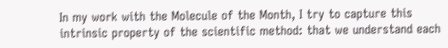In my work with the Molecule of the Month, I try to capture this intrinsic property of the scientific method: that we understand each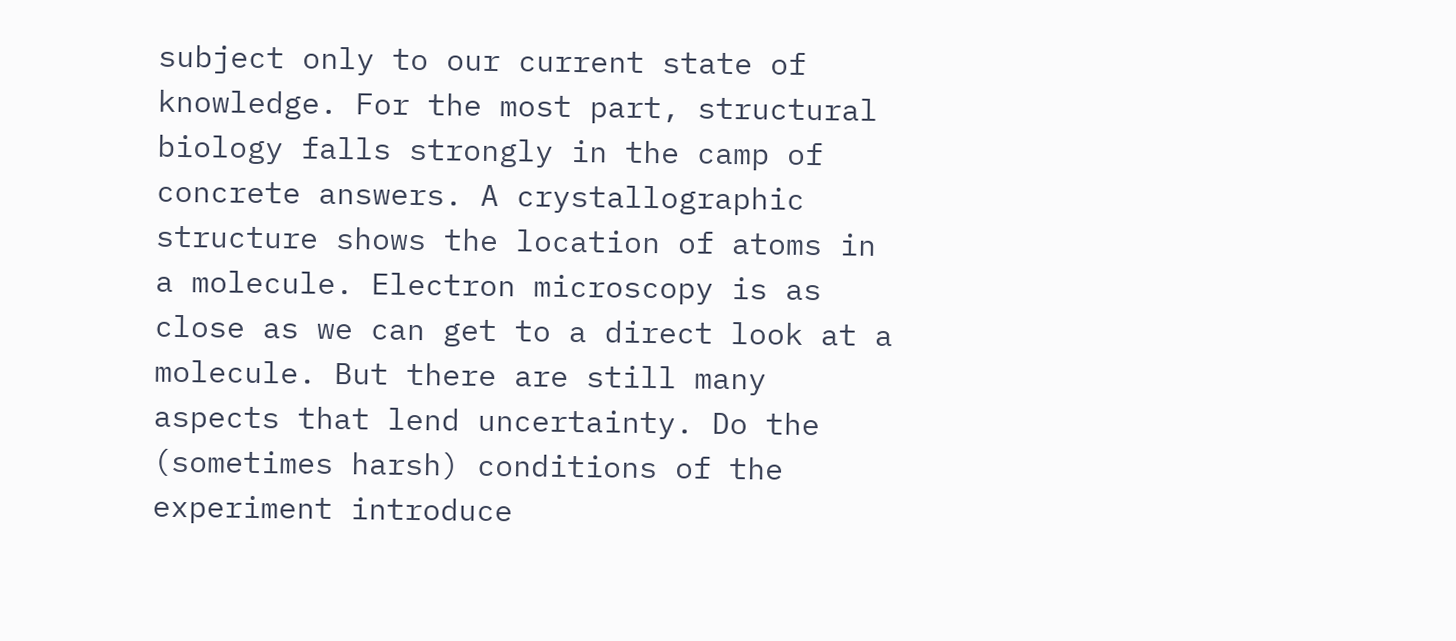subject only to our current state of knowledge. For the most part, structural biology falls strongly in the camp of concrete answers. A crystallographic structure shows the location of atoms in a molecule. Electron microscopy is as close as we can get to a direct look at a molecule. But there are still many aspects that lend uncertainty. Do the (sometimes harsh) conditions of the experiment introduce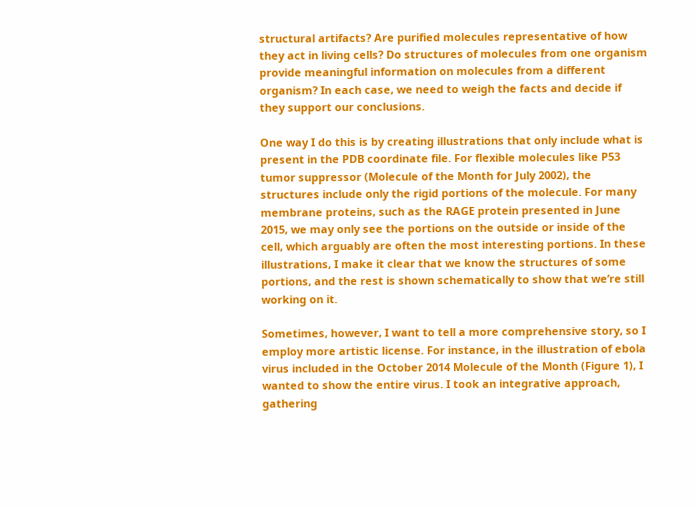structural artifacts? Are purified molecules representative of how they act in living cells? Do structures of molecules from one organism provide meaningful information on molecules from a different organism? In each case, we need to weigh the facts and decide if they support our conclusions.

One way I do this is by creating illustrations that only include what is present in the PDB coordinate file. For flexible molecules like P53 tumor suppressor (Molecule of the Month for July 2002), the structures include only the rigid portions of the molecule. For many membrane proteins, such as the RAGE protein presented in June 2015, we may only see the portions on the outside or inside of the cell, which arguably are often the most interesting portions. In these illustrations, I make it clear that we know the structures of some portions, and the rest is shown schematically to show that we’re still working on it.

Sometimes, however, I want to tell a more comprehensive story, so I employ more artistic license. For instance, in the illustration of ebola virus included in the October 2014 Molecule of the Month (Figure 1), I wanted to show the entire virus. I took an integrative approach, gathering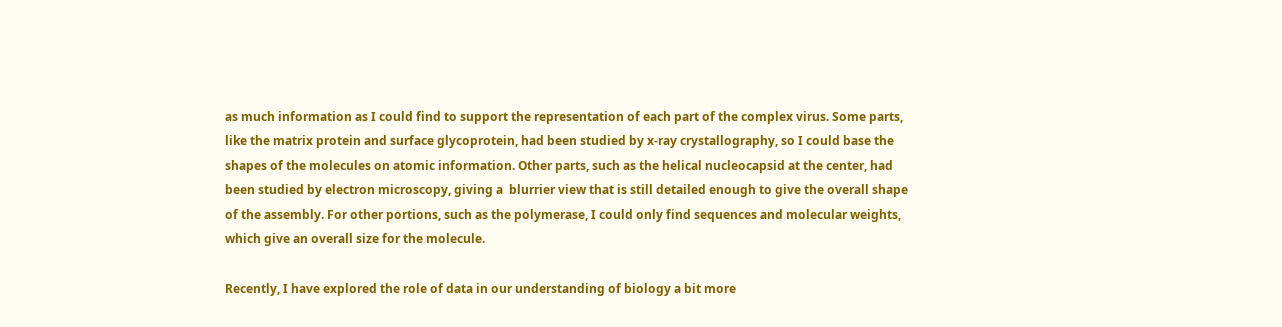as much information as I could find to support the representation of each part of the complex virus. Some parts, like the matrix protein and surface glycoprotein, had been studied by x-ray crystallography, so I could base the shapes of the molecules on atomic information. Other parts, such as the helical nucleocapsid at the center, had been studied by electron microscopy, giving a  blurrier view that is still detailed enough to give the overall shape of the assembly. For other portions, such as the polymerase, I could only find sequences and molecular weights, which give an overall size for the molecule.

Recently, I have explored the role of data in our understanding of biology a bit more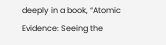deeply in a book, “Atomic Evidence: Seeing the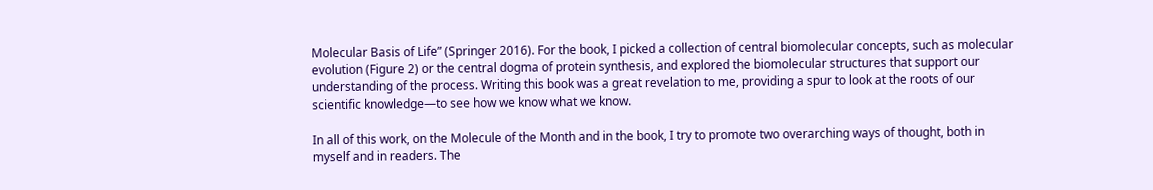Molecular Basis of Life” (Springer 2016). For the book, I picked a collection of central biomolecular concepts, such as molecular evolution (Figure 2) or the central dogma of protein synthesis, and explored the biomolecular structures that support our understanding of the process. Writing this book was a great revelation to me, providing a spur to look at the roots of our scientific knowledge—to see how we know what we know.

In all of this work, on the Molecule of the Month and in the book, I try to promote two overarching ways of thought, both in myself and in readers. The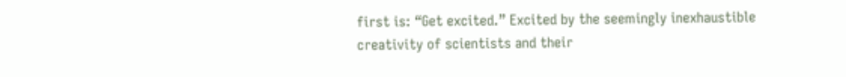first is: “Get excited.” Excited by the seemingly inexhaustible creativity of scientists and their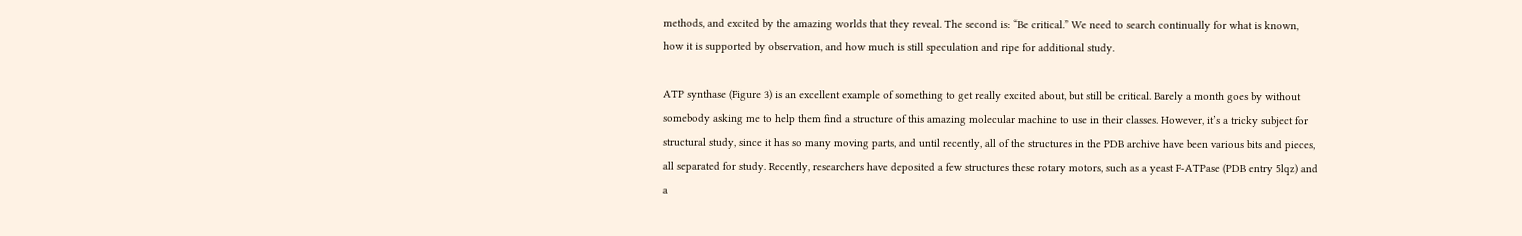methods, and excited by the amazing worlds that they reveal. The second is: “Be critical.” We need to search continually for what is known, how it is supported by observation, and how much is still speculation and ripe for additional study.

ATP synthase (Figure 3) is an excellent example of something to get really excited about, but still be critical. Barely a month goes by without somebody asking me to help them find a structure of this amazing molecular machine to use in their classes. However, it’s a tricky subject for structural study, since it has so many moving parts, and until recently, all of the structures in the PDB archive have been various bits and pieces, all separated for study. Recently, researchers have deposited a few structures these rotary motors, such as a yeast F-ATPase (PDB entry 5lqz) and a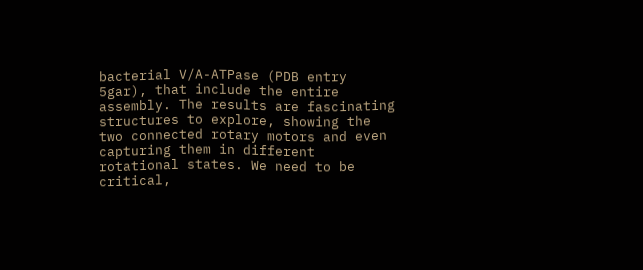bacterial V/A-ATPase (PDB entry 5gar), that include the entire assembly. The results are fascinating structures to explore, showing the two connected rotary motors and even capturing them in different rotational states. We need to be critical,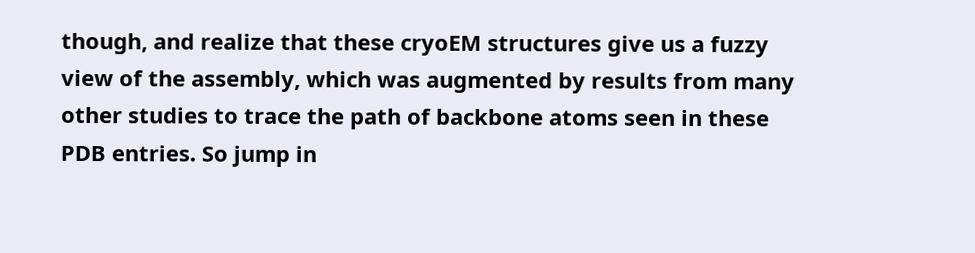though, and realize that these cryoEM structures give us a fuzzy view of the assembly, which was augmented by results from many other studies to trace the path of backbone atoms seen in these PDB entries. So jump in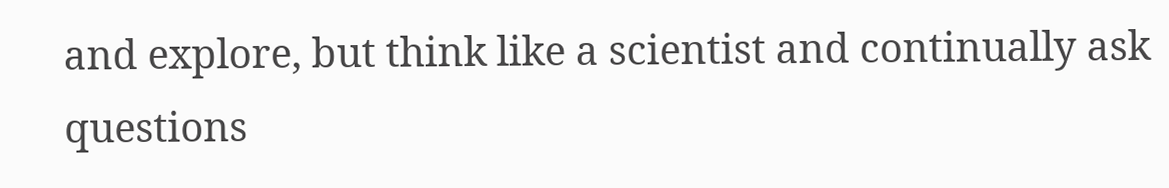and explore, but think like a scientist and continually ask questions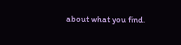about what you find.